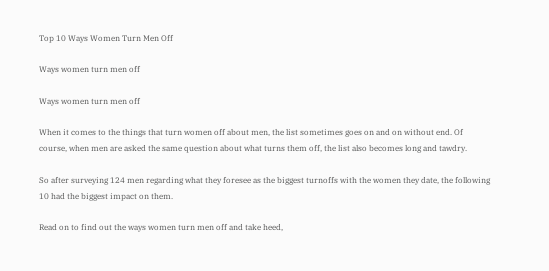Top 10 Ways Women Turn Men Off

Ways women turn men off

Ways women turn men off

When it comes to the things that turn women off about men, the list sometimes goes on and on without end. Of course, when men are asked the same question about what turns them off, the list also becomes long and tawdry.

So after surveying 124 men regarding what they foresee as the biggest turnoffs with the women they date, the following 10 had the biggest impact on them.

Read on to find out the ways women turn men off and take heed,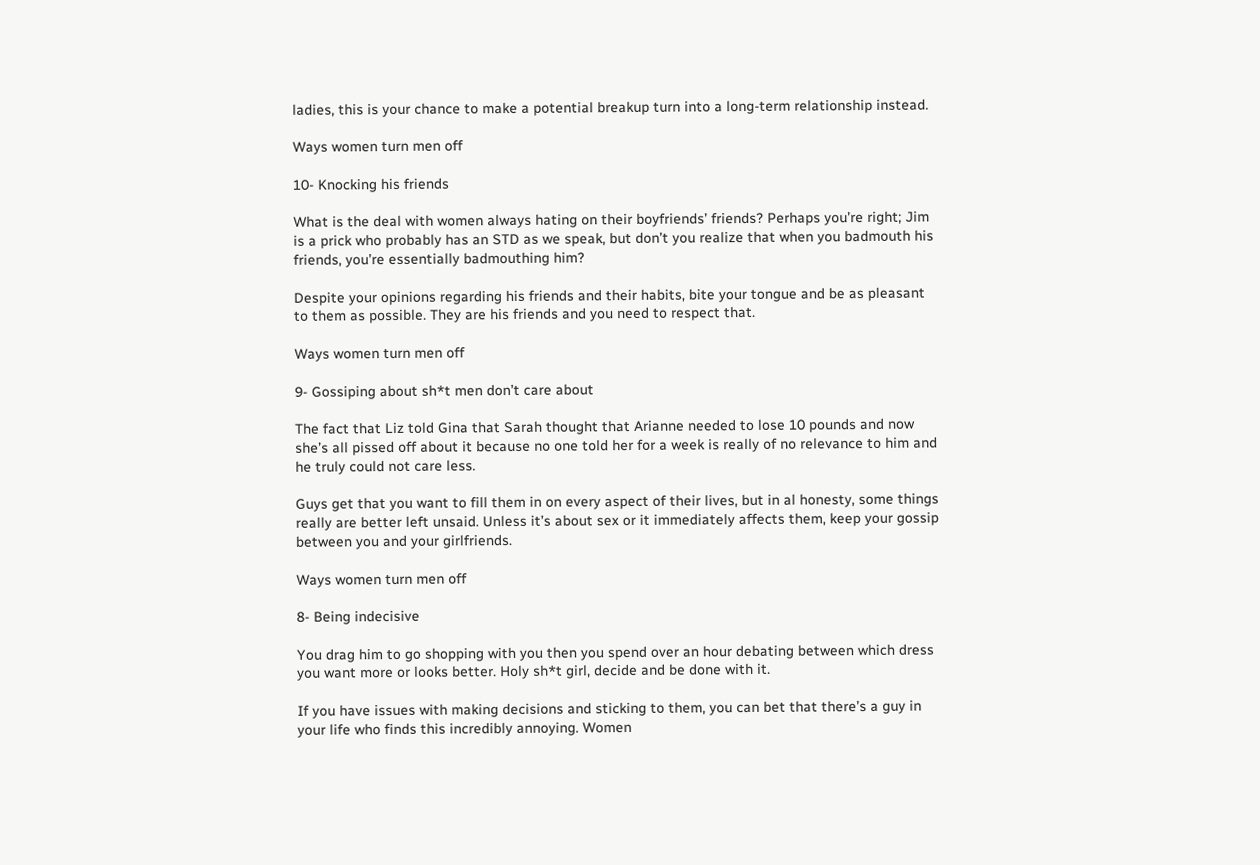ladies, this is your chance to make a potential breakup turn into a long-term relationship instead.

Ways women turn men off

10- Knocking his friends

What is the deal with women always hating on their boyfriends’ friends? Perhaps you’re right; Jim is a prick who probably has an STD as we speak, but don’t you realize that when you badmouth his friends, you’re essentially badmouthing him?

Despite your opinions regarding his friends and their habits, bite your tongue and be as pleasant to them as possible. They are his friends and you need to respect that.

Ways women turn men off

9- Gossiping about sh*t men don’t care about

The fact that Liz told Gina that Sarah thought that Arianne needed to lose 10 pounds and now she’s all pissed off about it because no one told her for a week is really of no relevance to him and he truly could not care less.

Guys get that you want to fill them in on every aspect of their lives, but in al honesty, some things really are better left unsaid. Unless it’s about sex or it immediately affects them, keep your gossip between you and your girlfriends.

Ways women turn men off

8- Being indecisive

You drag him to go shopping with you then you spend over an hour debating between which dress you want more or looks better. Holy sh*t girl, decide and be done with it.

If you have issues with making decisions and sticking to them, you can bet that there’s a guy in your life who finds this incredibly annoying. Women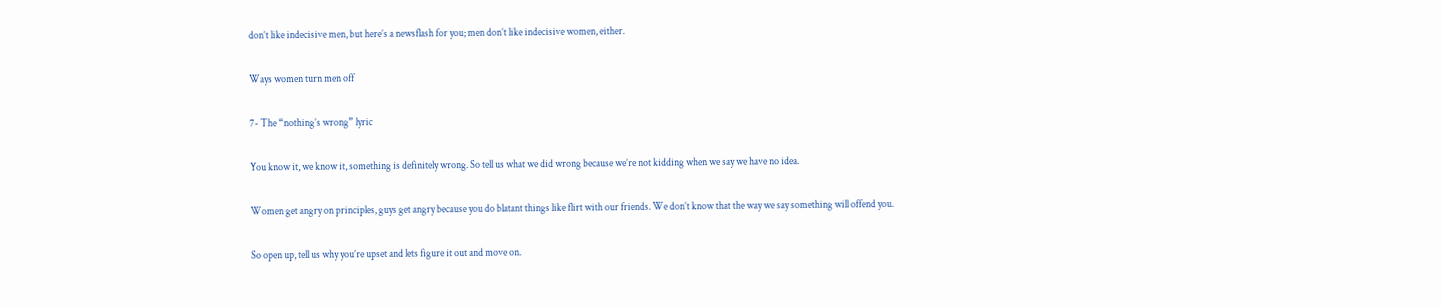don’t like indecisive men, but here’s a newsflash for you; men don’t like indecisive women, either.

Ways women turn men off

7- The “nothing’s wrong” lyric

You know it, we know it, something is definitely wrong. So tell us what we did wrong because we’re not kidding when we say we have no idea.

Women get angry on principles, guys get angry because you do blatant things like flirt with our friends. We don’t know that the way we say something will offend you.

So open up, tell us why you’re upset and lets figure it out and move on.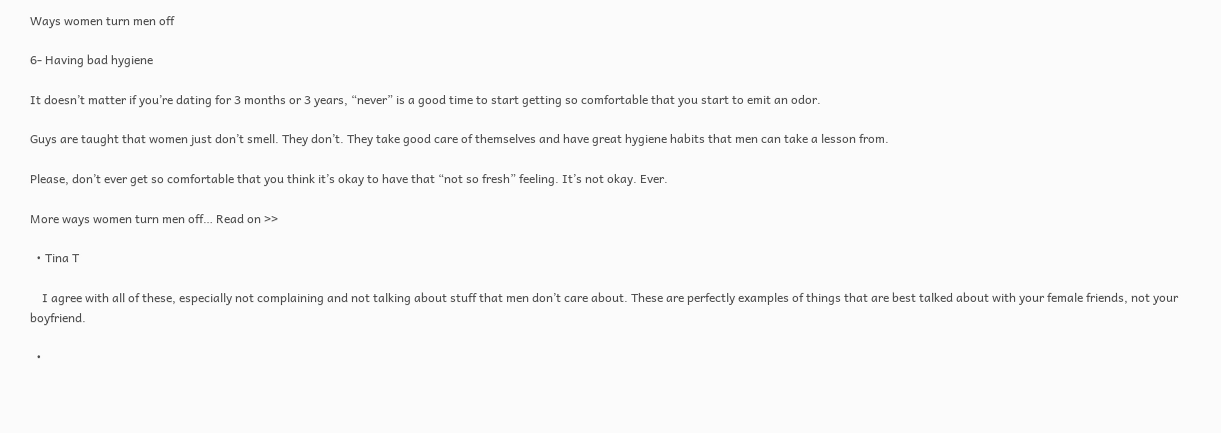Ways women turn men off

6- Having bad hygiene

It doesn’t matter if you’re dating for 3 months or 3 years, “never” is a good time to start getting so comfortable that you start to emit an odor.

Guys are taught that women just don’t smell. They don’t. They take good care of themselves and have great hygiene habits that men can take a lesson from.

Please, don’t ever get so comfortable that you think it’s okay to have that “not so fresh” feeling. It’s not okay. Ever.

More ways women turn men off… Read on >>

  • Tina T

    I agree with all of these, especially not complaining and not talking about stuff that men don’t care about. These are perfectly examples of things that are best talked about with your female friends, not your boyfriend.

  •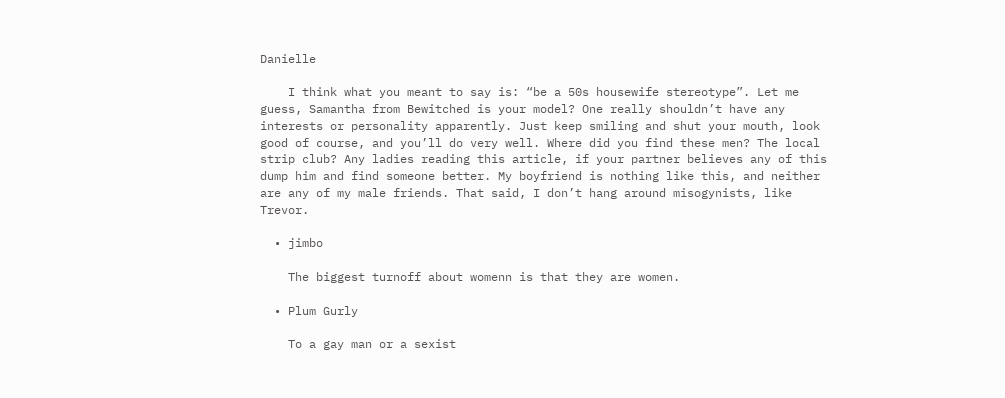Danielle

    I think what you meant to say is: “be a 50s housewife stereotype”. Let me guess, Samantha from Bewitched is your model? One really shouldn’t have any interests or personality apparently. Just keep smiling and shut your mouth, look good of course, and you’ll do very well. Where did you find these men? The local strip club? Any ladies reading this article, if your partner believes any of this dump him and find someone better. My boyfriend is nothing like this, and neither are any of my male friends. That said, I don’t hang around misogynists, like Trevor.

  • jimbo

    The biggest turnoff about womenn is that they are women.

  • Plum Gurly

    To a gay man or a sexist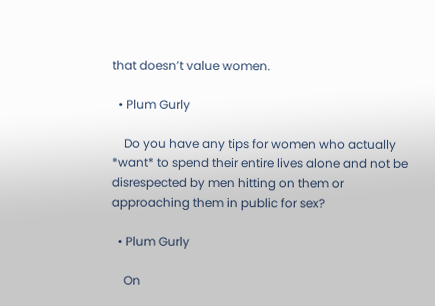that doesn’t value women.

  • Plum Gurly

    Do you have any tips for women who actually *want* to spend their entire lives alone and not be disrespected by men hitting on them or approaching them in public for sex?

  • Plum Gurly

    On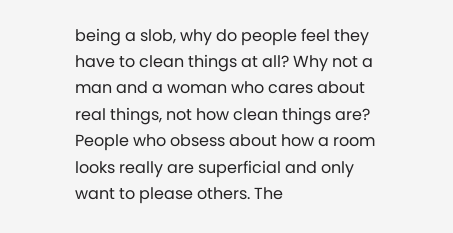being a slob, why do people feel they have to clean things at all? Why not a man and a woman who cares about real things, not how clean things are? People who obsess about how a room looks really are superficial and only want to please others. The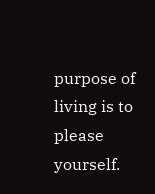purpose of living is to please yourself.